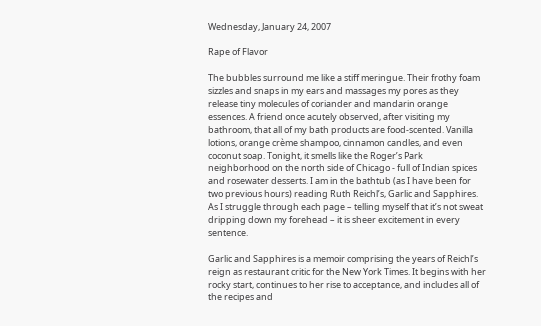Wednesday, January 24, 2007

Rape of Flavor

The bubbles surround me like a stiff meringue. Their frothy foam sizzles and snaps in my ears and massages my pores as they release tiny molecules of coriander and mandarin orange essences. A friend once acutely observed, after visiting my bathroom, that all of my bath products are food-scented. Vanilla lotions, orange crème shampoo, cinnamon candles, and even coconut soap. Tonight, it smells like the Roger’s Park neighborhood on the north side of Chicago - full of Indian spices and rosewater desserts. I am in the bathtub (as I have been for two previous hours) reading Ruth Reichl’s, Garlic and Sapphires. As I struggle through each page – telling myself that it’s not sweat dripping down my forehead – it is sheer excitement in every sentence.

Garlic and Sapphires is a memoir comprising the years of Reichl’s reign as restaurant critic for the New York Times. It begins with her rocky start, continues to her rise to acceptance, and includes all of the recipes and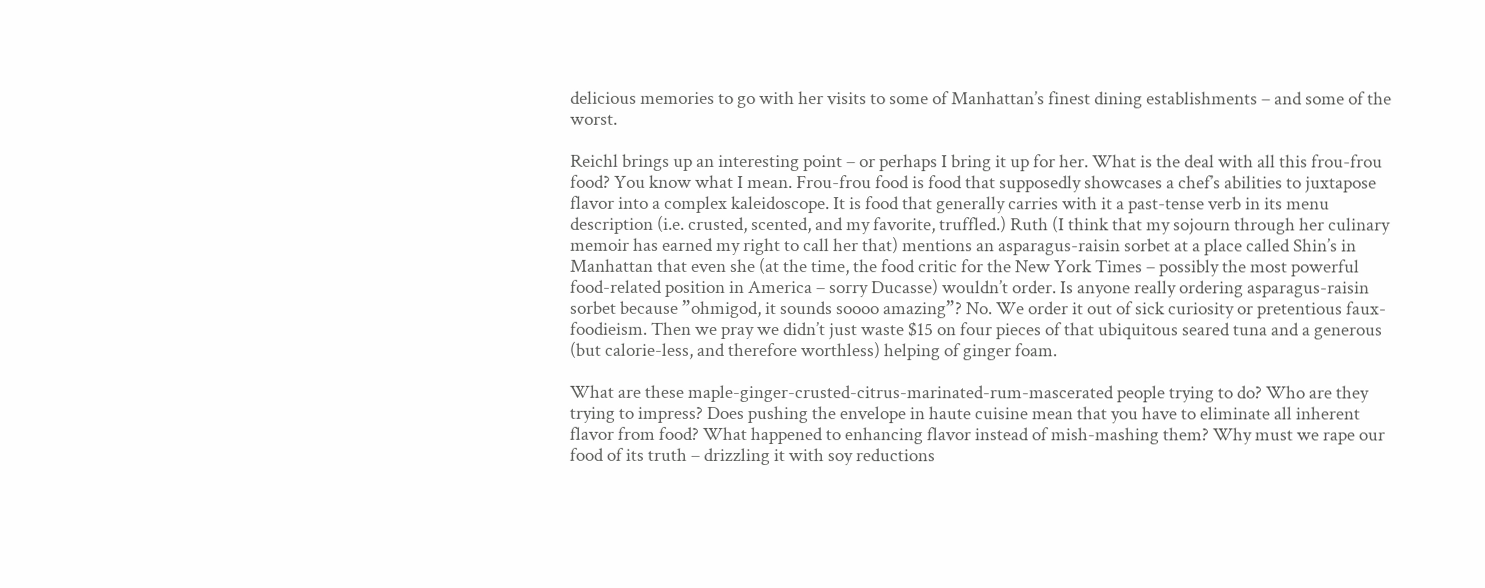delicious memories to go with her visits to some of Manhattan’s finest dining establishments – and some of the worst.

Reichl brings up an interesting point – or perhaps I bring it up for her. What is the deal with all this frou-frou food? You know what I mean. Frou-frou food is food that supposedly showcases a chef’s abilities to juxtapose flavor into a complex kaleidoscope. It is food that generally carries with it a past-tense verb in its menu description (i.e. crusted, scented, and my favorite, truffled.) Ruth (I think that my sojourn through her culinary memoir has earned my right to call her that) mentions an asparagus-raisin sorbet at a place called Shin’s in Manhattan that even she (at the time, the food critic for the New York Times – possibly the most powerful food-related position in America – sorry Ducasse) wouldn’t order. Is anyone really ordering asparagus-raisin sorbet because ”ohmigod, it sounds soooo amazing”? No. We order it out of sick curiosity or pretentious faux-foodieism. Then we pray we didn’t just waste $15 on four pieces of that ubiquitous seared tuna and a generous (but calorie-less, and therefore worthless) helping of ginger foam.

What are these maple-ginger-crusted-citrus-marinated-rum-mascerated people trying to do? Who are they trying to impress? Does pushing the envelope in haute cuisine mean that you have to eliminate all inherent flavor from food? What happened to enhancing flavor instead of mish-mashing them? Why must we rape our food of its truth – drizzling it with soy reductions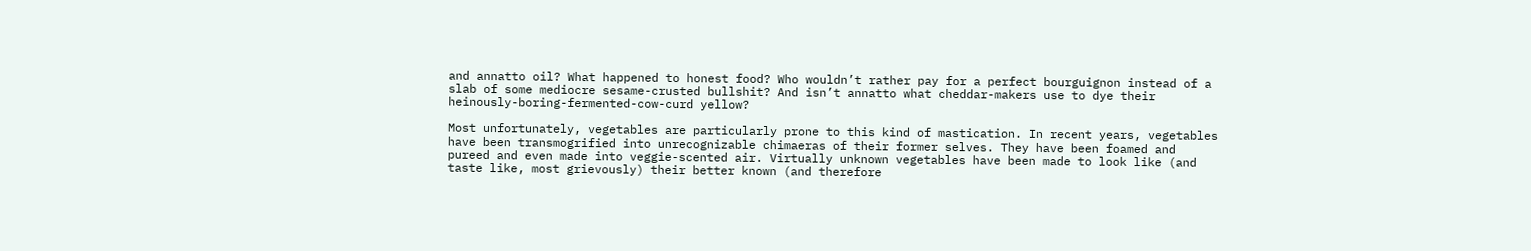and annatto oil? What happened to honest food? Who wouldn’t rather pay for a perfect bourguignon instead of a slab of some mediocre sesame-crusted bullshit? And isn’t annatto what cheddar-makers use to dye their heinously-boring-fermented-cow-curd yellow?

Most unfortunately, vegetables are particularly prone to this kind of mastication. In recent years, vegetables have been transmogrified into unrecognizable chimaeras of their former selves. They have been foamed and pureed and even made into veggie-scented air. Virtually unknown vegetables have been made to look like (and taste like, most grievously) their better known (and therefore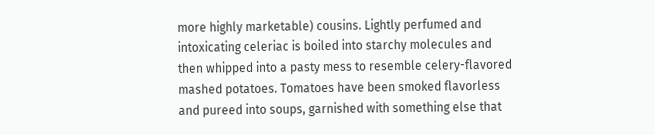more highly marketable) cousins. Lightly perfumed and intoxicating celeriac is boiled into starchy molecules and then whipped into a pasty mess to resemble celery-flavored mashed potatoes. Tomatoes have been smoked flavorless and pureed into soups, garnished with something else that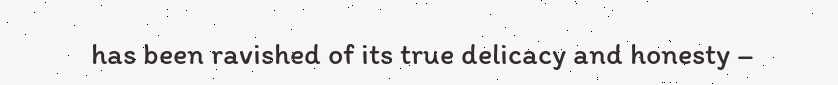has been ravished of its true delicacy and honesty –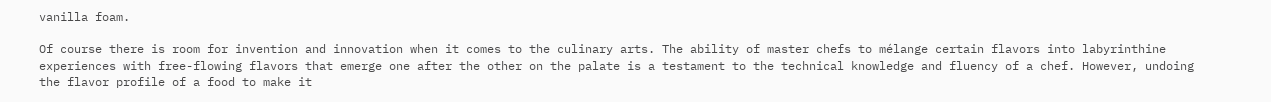vanilla foam.

Of course there is room for invention and innovation when it comes to the culinary arts. The ability of master chefs to mélange certain flavors into labyrinthine experiences with free-flowing flavors that emerge one after the other on the palate is a testament to the technical knowledge and fluency of a chef. However, undoing the flavor profile of a food to make it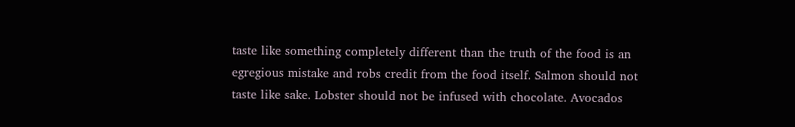taste like something completely different than the truth of the food is an egregious mistake and robs credit from the food itself. Salmon should not taste like sake. Lobster should not be infused with chocolate. Avocados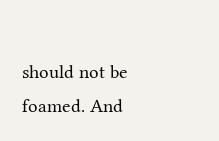should not be foamed. And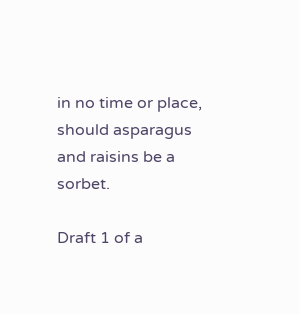in no time or place, should asparagus and raisins be a sorbet.

Draft 1 of a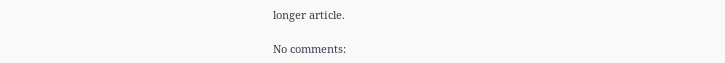longer article.

No comments: